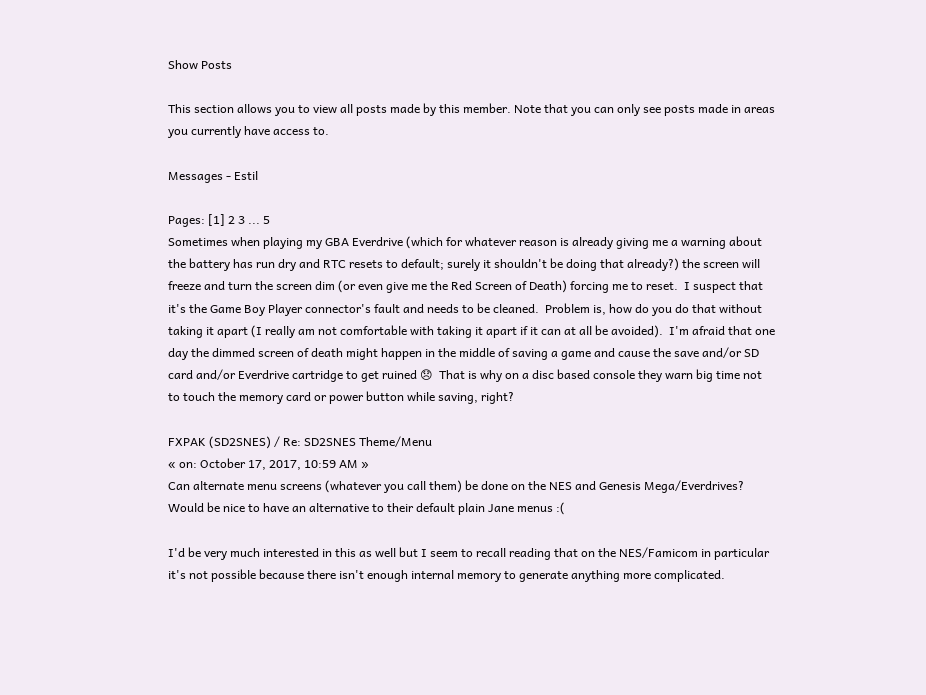Show Posts

This section allows you to view all posts made by this member. Note that you can only see posts made in areas you currently have access to.

Messages - Estil

Pages: [1] 2 3 ... 5
Sometimes when playing my GBA Everdrive (which for whatever reason is already giving me a warning about the battery has run dry and RTC resets to default; surely it shouldn't be doing that already?) the screen will freeze and turn the screen dim (or even give me the Red Screen of Death) forcing me to reset.  I suspect that it's the Game Boy Player connector's fault and needs to be cleaned.  Problem is, how do you do that without taking it apart (I really am not comfortable with taking it apart if it can at all be avoided).  I'm afraid that one day the dimmed screen of death might happen in the middle of saving a game and cause the save and/or SD card and/or Everdrive cartridge to get ruined 😞  That is why on a disc based console they warn big time not to touch the memory card or power button while saving, right?

FXPAK (SD2SNES) / Re: SD2SNES Theme/Menu
« on: October 17, 2017, 10:59 AM »
Can alternate menu screens (whatever you call them) be done on the NES and Genesis Mega/Everdrives?  Would be nice to have an alternative to their default plain Jane menus :(

I'd be very much interested in this as well but I seem to recall reading that on the NES/Famicom in particular it's not possible because there isn't enough internal memory to generate anything more complicated.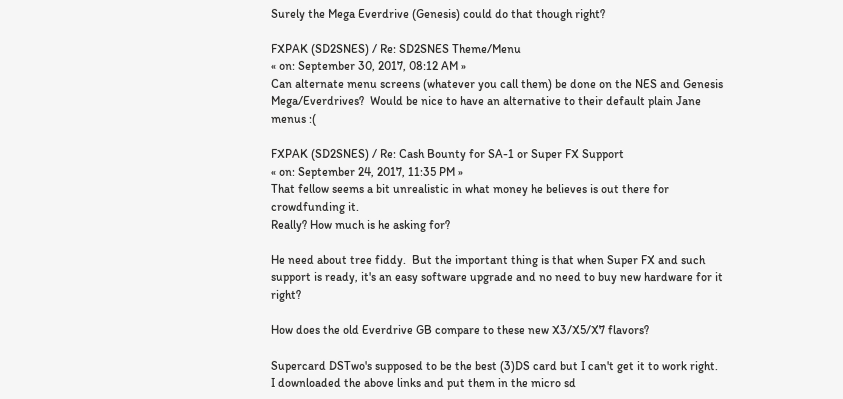Surely the Mega Everdrive (Genesis) could do that though right?

FXPAK (SD2SNES) / Re: SD2SNES Theme/Menu
« on: September 30, 2017, 08:12 AM »
Can alternate menu screens (whatever you call them) be done on the NES and Genesis Mega/Everdrives?  Would be nice to have an alternative to their default plain Jane menus :(

FXPAK (SD2SNES) / Re: Cash Bounty for SA-1 or Super FX Support
« on: September 24, 2017, 11:35 PM »
That fellow seems a bit unrealistic in what money he believes is out there for crowdfunding it.
Really? How much is he asking for?

He need about tree fiddy.  But the important thing is that when Super FX and such support is ready, it's an easy software upgrade and no need to buy new hardware for it right?

How does the old Everdrive GB compare to these new X3/X5/X7 flavors?

Supercard DSTwo's supposed to be the best (3)DS card but I can't get it to work right.  I downloaded the above links and put them in the micro sd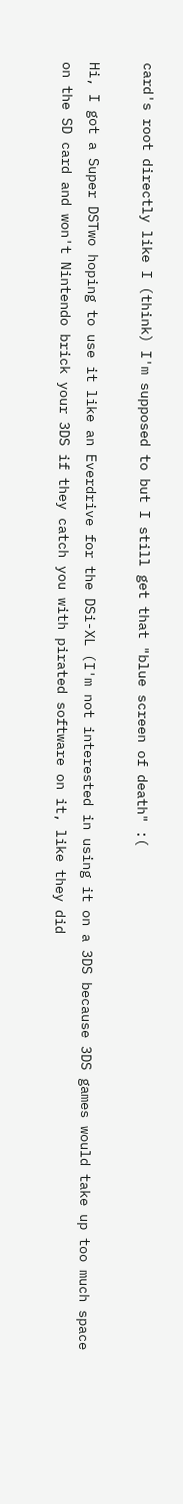card's root directly like I (think) I'm supposed to but I still get that "blue screen of death" :(

Hi, I got a Super DSTwo hoping to use it like an Everdrive for the DSi-XL (I'm not interested in using it on a 3DS because 3DS games would take up too much space on the SD card and won't Nintendo brick your 3DS if they catch you with pirated software on it, like they did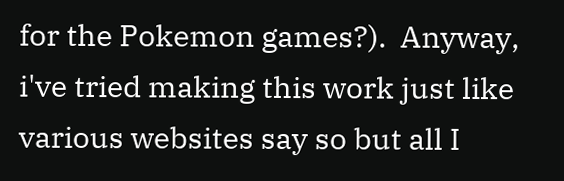for the Pokemon games?).  Anyway, i've tried making this work just like various websites say so but all I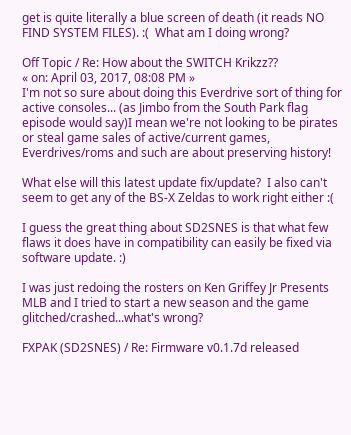get is quite literally a blue screen of death (it reads NO FIND SYSTEM FILES). :(  What am I doing wrong?

Off Topic / Re: How about the SWITCH Krikzz??
« on: April 03, 2017, 08:08 PM »
I'm not so sure about doing this Everdrive sort of thing for active consoles... (as Jimbo from the South Park flag episode would say)I mean we're not looking to be pirates or steal game sales of active/current games, Everdrives/roms and such are about preserving history!

What else will this latest update fix/update?  I also can't seem to get any of the BS-X Zeldas to work right either :(

I guess the great thing about SD2SNES is that what few flaws it does have in compatibility can easily be fixed via software update. :)

I was just redoing the rosters on Ken Griffey Jr Presents MLB and I tried to start a new season and the game glitched/crashed...what's wrong?

FXPAK (SD2SNES) / Re: Firmware v0.1.7d released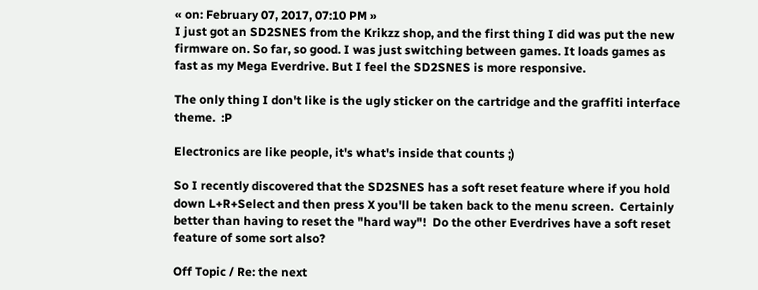« on: February 07, 2017, 07:10 PM »
I just got an SD2SNES from the Krikzz shop, and the first thing I did was put the new firmware on. So far, so good. I was just switching between games. It loads games as fast as my Mega Everdrive. But I feel the SD2SNES is more responsive.

The only thing I don't like is the ugly sticker on the cartridge and the graffiti interface theme.  :P

Electronics are like people, it's what's inside that counts ;)

So I recently discovered that the SD2SNES has a soft reset feature where if you hold down L+R+Select and then press X you'll be taken back to the menu screen.  Certainly better than having to reset the "hard way"!  Do the other Everdrives have a soft reset feature of some sort also?

Off Topic / Re: the next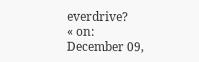everdrive?
« on: December 09,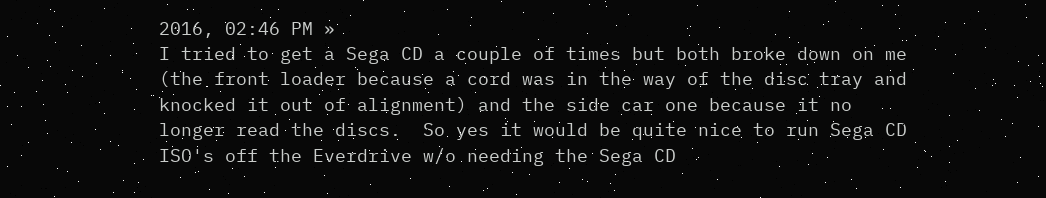2016, 02:46 PM »
I tried to get a Sega CD a couple of times but both broke down on me (the front loader because a cord was in the way of the disc tray and knocked it out of alignment) and the side car one because it no longer read the discs.  So yes it would be quite nice to run Sega CD ISO's off the Everdrive w/o needing the Sega CD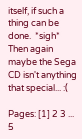itself, if such a thing can be done.  *sigh* Then again maybe the Sega CD isn't anything that special... :(

Pages: [1] 2 3 ... 5